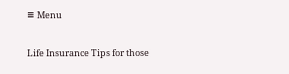≡ Menu

Life Insurance Tips for those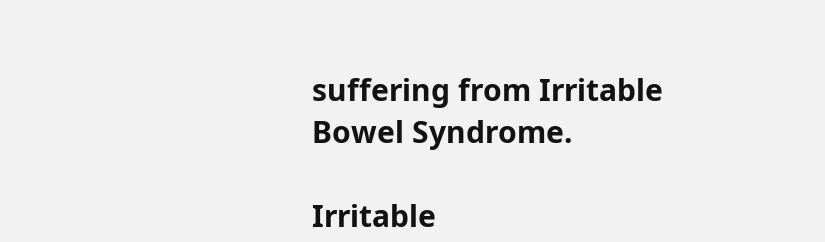suffering from Irritable Bowel Syndrome.

Irritable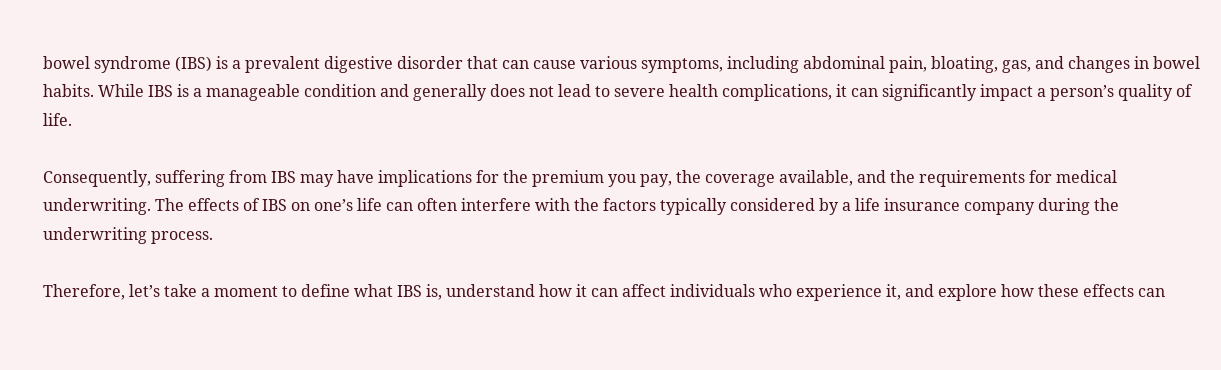bowel syndrome (IBS) is a prevalent digestive disorder that can cause various symptoms, including abdominal pain, bloating, gas, and changes in bowel habits. While IBS is a manageable condition and generally does not lead to severe health complications, it can significantly impact a person’s quality of life.

Consequently, suffering from IBS may have implications for the premium you pay, the coverage available, and the requirements for medical underwriting. The effects of IBS on one’s life can often interfere with the factors typically considered by a life insurance company during the underwriting process.

Therefore, let’s take a moment to define what IBS is, understand how it can affect individuals who experience it, and explore how these effects can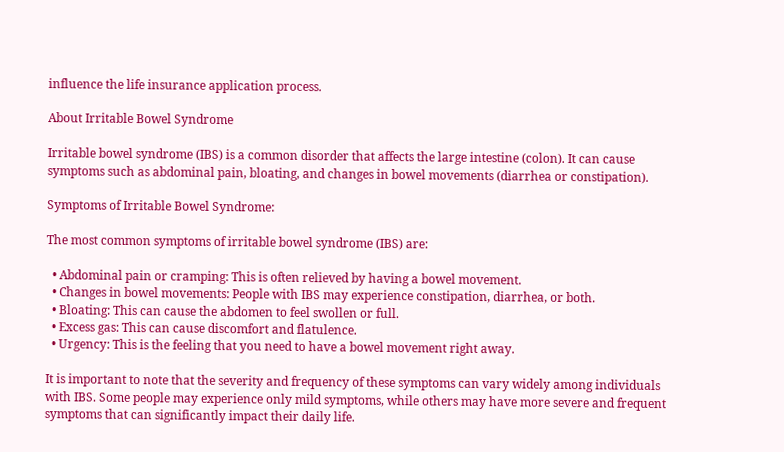influence the life insurance application process.

About Irritable Bowel Syndrome

Irritable bowel syndrome (IBS) is a common disorder that affects the large intestine (colon). It can cause symptoms such as abdominal pain, bloating, and changes in bowel movements (diarrhea or constipation).

Symptoms of Irritable Bowel Syndrome:

The most common symptoms of irritable bowel syndrome (IBS) are:

  • Abdominal pain or cramping: This is often relieved by having a bowel movement.
  • Changes in bowel movements: People with IBS may experience constipation, diarrhea, or both.
  • Bloating: This can cause the abdomen to feel swollen or full.
  • Excess gas: This can cause discomfort and flatulence.
  • Urgency: This is the feeling that you need to have a bowel movement right away.

It is important to note that the severity and frequency of these symptoms can vary widely among individuals with IBS. Some people may experience only mild symptoms, while others may have more severe and frequent symptoms that can significantly impact their daily life.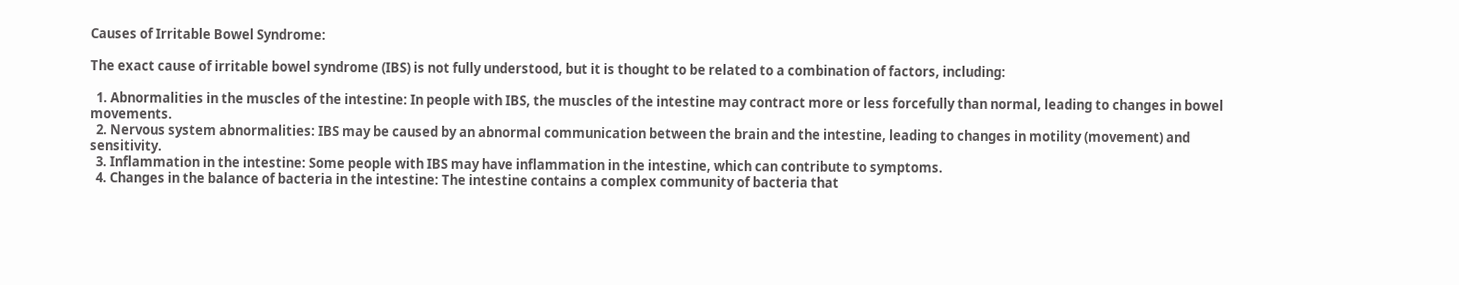Causes of Irritable Bowel Syndrome:

The exact cause of irritable bowel syndrome (IBS) is not fully understood, but it is thought to be related to a combination of factors, including:

  1. Abnormalities in the muscles of the intestine: In people with IBS, the muscles of the intestine may contract more or less forcefully than normal, leading to changes in bowel movements.
  2. Nervous system abnormalities: IBS may be caused by an abnormal communication between the brain and the intestine, leading to changes in motility (movement) and sensitivity.
  3. Inflammation in the intestine: Some people with IBS may have inflammation in the intestine, which can contribute to symptoms.
  4. Changes in the balance of bacteria in the intestine: The intestine contains a complex community of bacteria that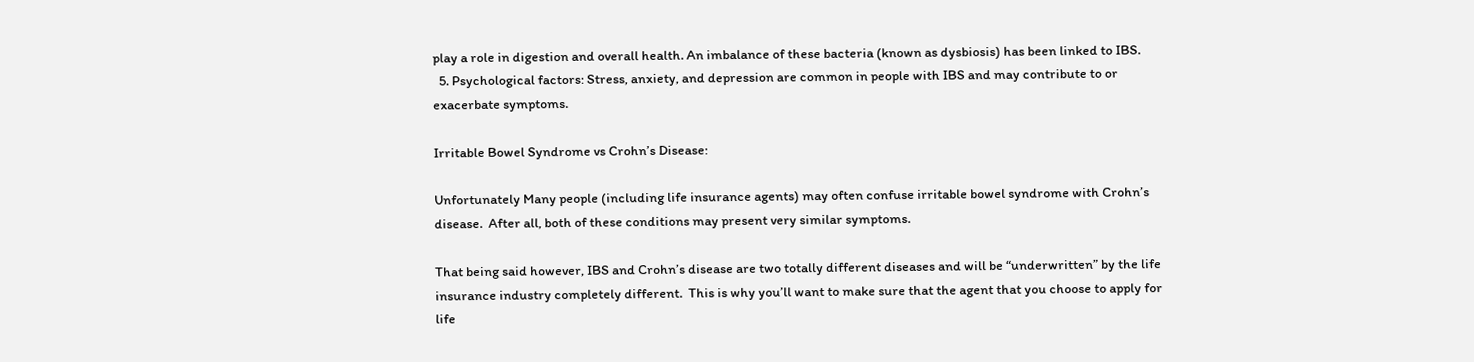play a role in digestion and overall health. An imbalance of these bacteria (known as dysbiosis) has been linked to IBS.
  5. Psychological factors: Stress, anxiety, and depression are common in people with IBS and may contribute to or exacerbate symptoms.

Irritable Bowel Syndrome vs Crohn’s Disease:

Unfortunately Many people (including life insurance agents) may often confuse irritable bowel syndrome with Crohn’s disease.  After all, both of these conditions may present very similar symptoms.

That being said however, IBS and Crohn’s disease are two totally different diseases and will be “underwritten” by the life insurance industry completely different.  This is why you’ll want to make sure that the agent that you choose to apply for life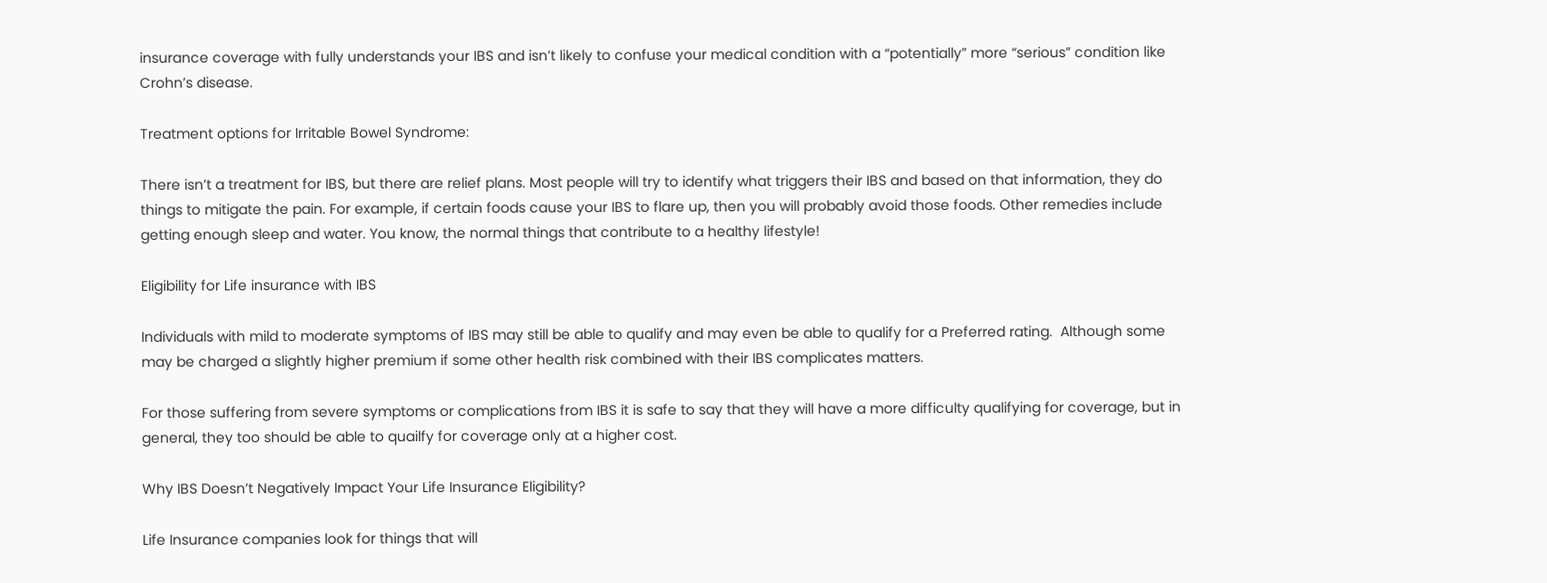insurance coverage with fully understands your IBS and isn’t likely to confuse your medical condition with a “potentially” more “serious” condition like Crohn’s disease.

Treatment options for Irritable Bowel Syndrome:

There isn’t a treatment for IBS, but there are relief plans. Most people will try to identify what triggers their IBS and based on that information, they do things to mitigate the pain. For example, if certain foods cause your IBS to flare up, then you will probably avoid those foods. Other remedies include getting enough sleep and water. You know, the normal things that contribute to a healthy lifestyle!

Eligibility for Life insurance with IBS

Individuals with mild to moderate symptoms of IBS may still be able to qualify and may even be able to qualify for a Preferred rating.  Although some may be charged a slightly higher premium if some other health risk combined with their IBS complicates matters.

For those suffering from severe symptoms or complications from IBS it is safe to say that they will have a more difficulty qualifying for coverage, but in general, they too should be able to quailfy for coverage only at a higher cost.

Why IBS Doesn’t Negatively Impact Your Life Insurance Eligibility?

Life Insurance companies look for things that will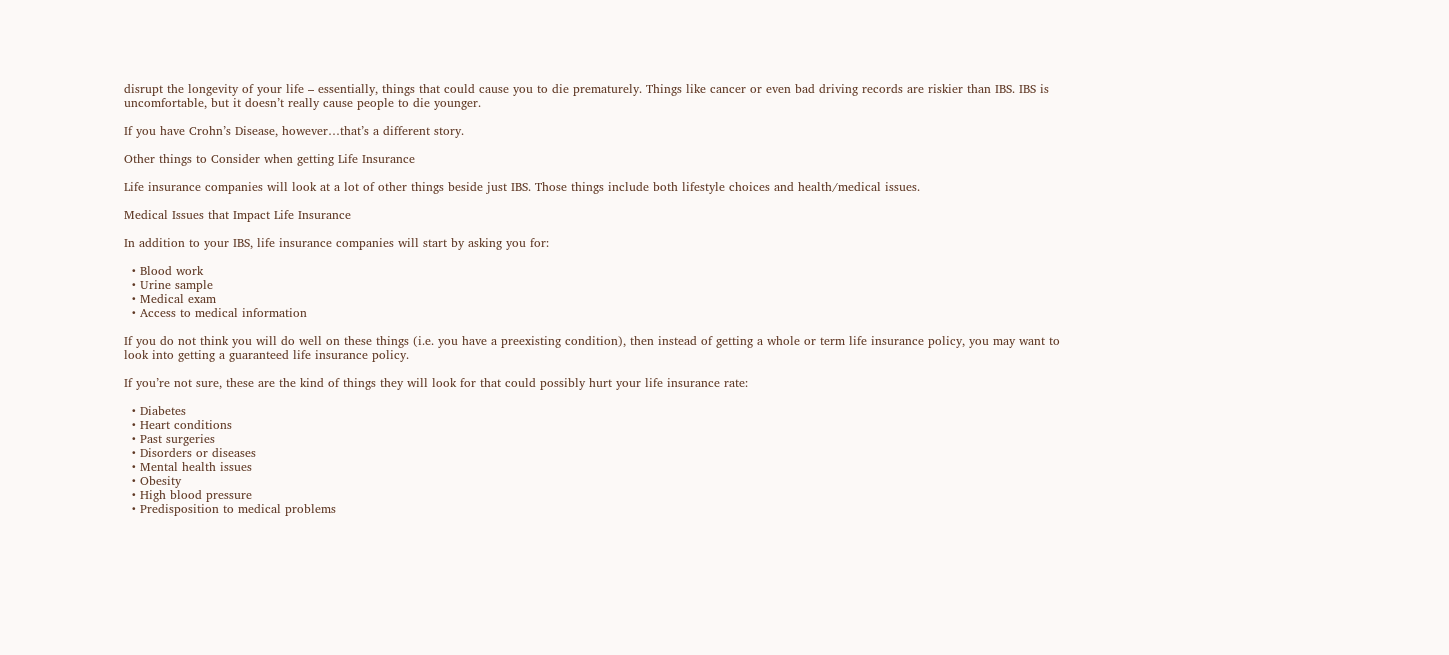disrupt the longevity of your life – essentially, things that could cause you to die prematurely. Things like cancer or even bad driving records are riskier than IBS. IBS is uncomfortable, but it doesn’t really cause people to die younger.

If you have Crohn’s Disease, however…that’s a different story.

Other things to Consider when getting Life Insurance

Life insurance companies will look at a lot of other things beside just IBS. Those things include both lifestyle choices and health/medical issues.

Medical Issues that Impact Life Insurance

In addition to your IBS, life insurance companies will start by asking you for:

  • Blood work
  • Urine sample
  • Medical exam
  • Access to medical information

If you do not think you will do well on these things (i.e. you have a preexisting condition), then instead of getting a whole or term life insurance policy, you may want to look into getting a guaranteed life insurance policy.

If you’re not sure, these are the kind of things they will look for that could possibly hurt your life insurance rate:

  • Diabetes
  • Heart conditions
  • Past surgeries
  • Disorders or diseases
  • Mental health issues
  • Obesity
  • High blood pressure
  • Predisposition to medical problems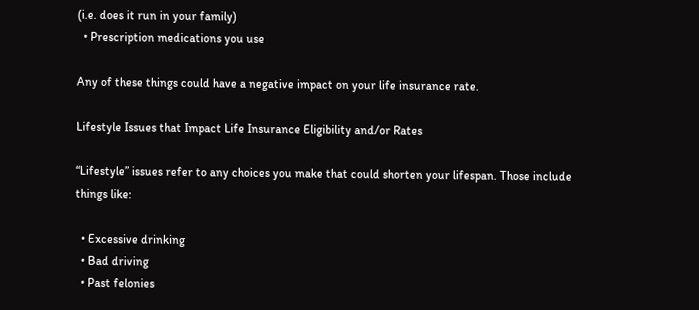(i.e. does it run in your family)
  • Prescription medications you use

Any of these things could have a negative impact on your life insurance rate.

Lifestyle Issues that Impact Life Insurance Eligibility and/or Rates

“Lifestyle” issues refer to any choices you make that could shorten your lifespan. Those include things like:

  • Excessive drinking
  • Bad driving
  • Past felonies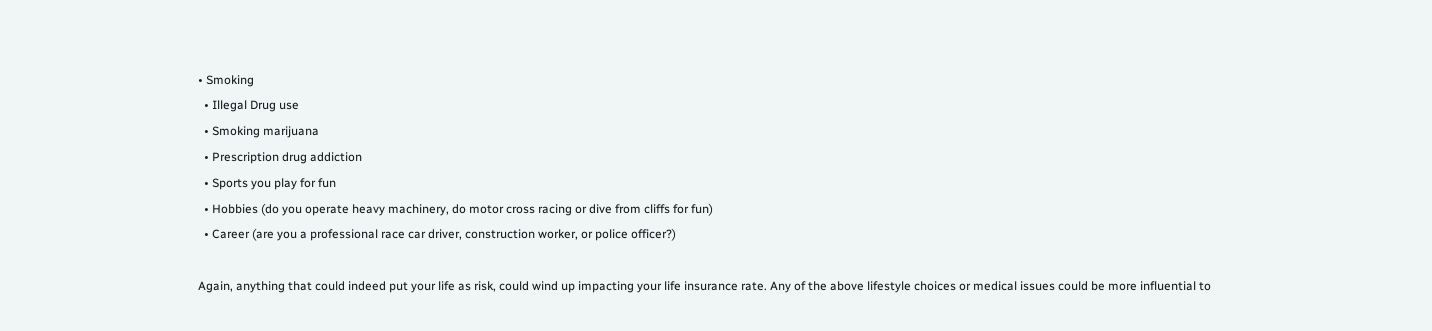• Smoking
  • Illegal Drug use
  • Smoking marijuana
  • Prescription drug addiction
  • Sports you play for fun
  • Hobbies (do you operate heavy machinery, do motor cross racing or dive from cliffs for fun)
  • Career (are you a professional race car driver, construction worker, or police officer?)

Again, anything that could indeed put your life as risk, could wind up impacting your life insurance rate. Any of the above lifestyle choices or medical issues could be more influential to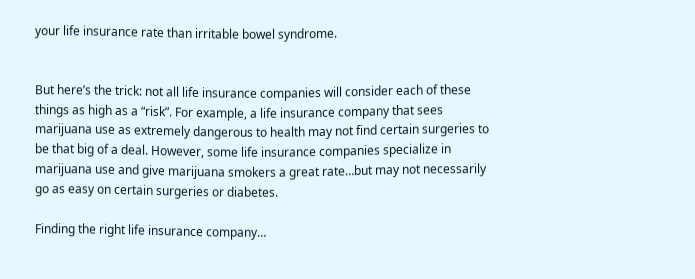your life insurance rate than irritable bowel syndrome.


But here’s the trick: not all life insurance companies will consider each of these things as high as a “risk”. For example, a life insurance company that sees marijuana use as extremely dangerous to health may not find certain surgeries to be that big of a deal. However, some life insurance companies specialize in marijuana use and give marijuana smokers a great rate…but may not necessarily go as easy on certain surgeries or diabetes.

Finding the right life insurance company…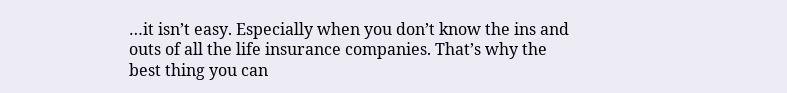…it isn’t easy. Especially when you don’t know the ins and outs of all the life insurance companies. That’s why the best thing you can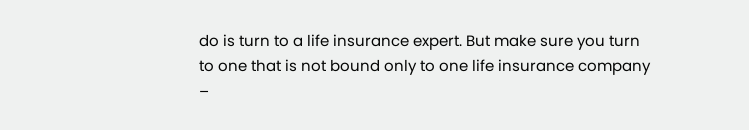do is turn to a life insurance expert. But make sure you turn to one that is not bound only to one life insurance company –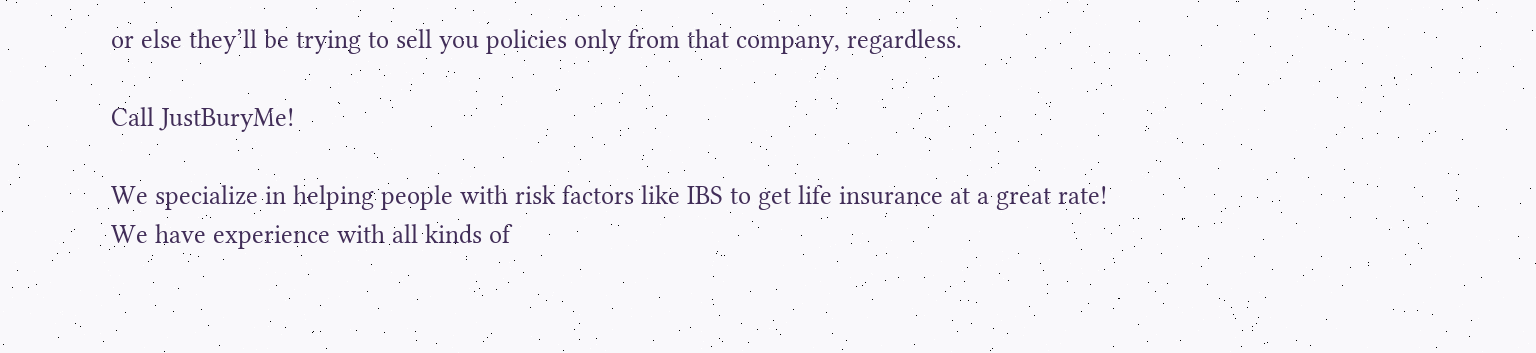or else they’ll be trying to sell you policies only from that company, regardless.

Call JustBuryMe!

We specialize in helping people with risk factors like IBS to get life insurance at a great rate! We have experience with all kinds of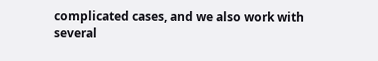complicated cases, and we also work with several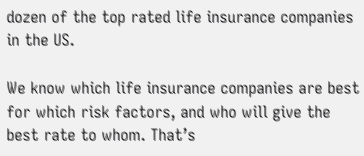dozen of the top rated life insurance companies in the US.

We know which life insurance companies are best for which risk factors, and who will give the best rate to whom. That’s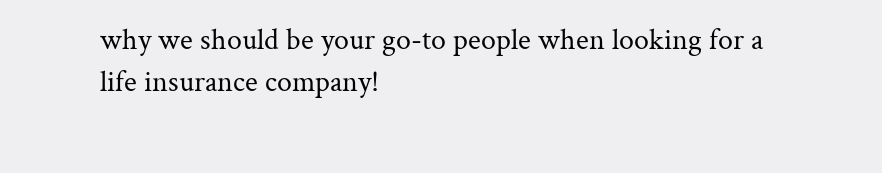why we should be your go-to people when looking for a life insurance company!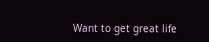Want to get great life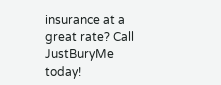insurance at a great rate? Call JustBuryMe today!